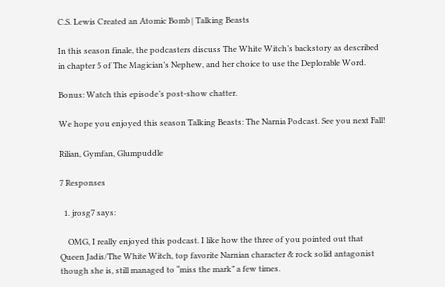C.S. Lewis Created an Atomic Bomb | Talking Beasts

In this season finale, the podcasters discuss The White Witch’s backstory as described in chapter 5 of The Magician’s Nephew, and her choice to use the Deplorable Word.

Bonus: Watch this episode’s post-show chatter.

We hope you enjoyed this season Talking Beasts: The Narnia Podcast. See you next Fall!

Rilian, Gymfan, Glumpuddle

7 Responses

  1. jrosg7 says:

    OMG, I really enjoyed this podcast. I like how the three of you pointed out that Queen Jadis/The White Witch, top favorite Narnian character & rock solid antagonist though she is, still managed to “miss the mark” a few times.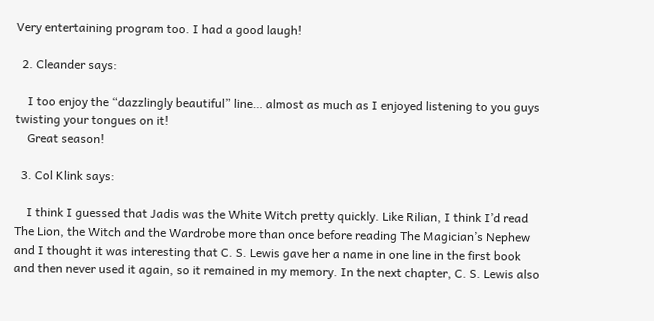Very entertaining program too. I had a good laugh!

  2. Cleander says:

    I too enjoy the “dazzlingly beautiful” line… almost as much as I enjoyed listening to you guys twisting your tongues on it!
    Great season!

  3. Col Klink says:

    I think I guessed that Jadis was the White Witch pretty quickly. Like Rilian, I think I’d read The Lion, the Witch and the Wardrobe more than once before reading The Magician’s Nephew and I thought it was interesting that C. S. Lewis gave her a name in one line in the first book and then never used it again, so it remained in my memory. In the next chapter, C. S. Lewis also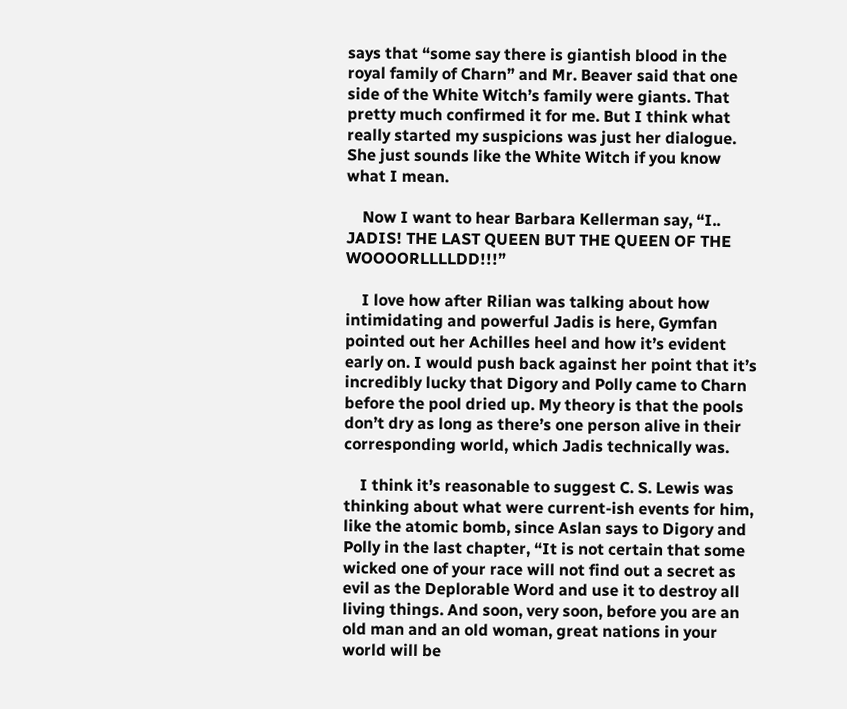says that “some say there is giantish blood in the royal family of Charn” and Mr. Beaver said that one side of the White Witch’s family were giants. That pretty much confirmed it for me. But I think what really started my suspicions was just her dialogue. She just sounds like the White Witch if you know what I mean.

    Now I want to hear Barbara Kellerman say, “I.. JADIS! THE LAST QUEEN BUT THE QUEEN OF THE WOOOORLLLLDD!!!”

    I love how after Rilian was talking about how intimidating and powerful Jadis is here, Gymfan pointed out her Achilles heel and how it’s evident early on. I would push back against her point that it’s incredibly lucky that Digory and Polly came to Charn before the pool dried up. My theory is that the pools don’t dry as long as there’s one person alive in their corresponding world, which Jadis technically was.

    I think it’s reasonable to suggest C. S. Lewis was thinking about what were current-ish events for him, like the atomic bomb, since Aslan says to Digory and Polly in the last chapter, “It is not certain that some wicked one of your race will not find out a secret as evil as the Deplorable Word and use it to destroy all living things. And soon, very soon, before you are an old man and an old woman, great nations in your world will be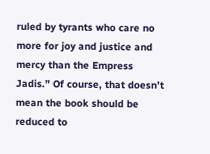ruled by tyrants who care no more for joy and justice and mercy than the Empress Jadis.” Of course, that doesn’t mean the book should be reduced to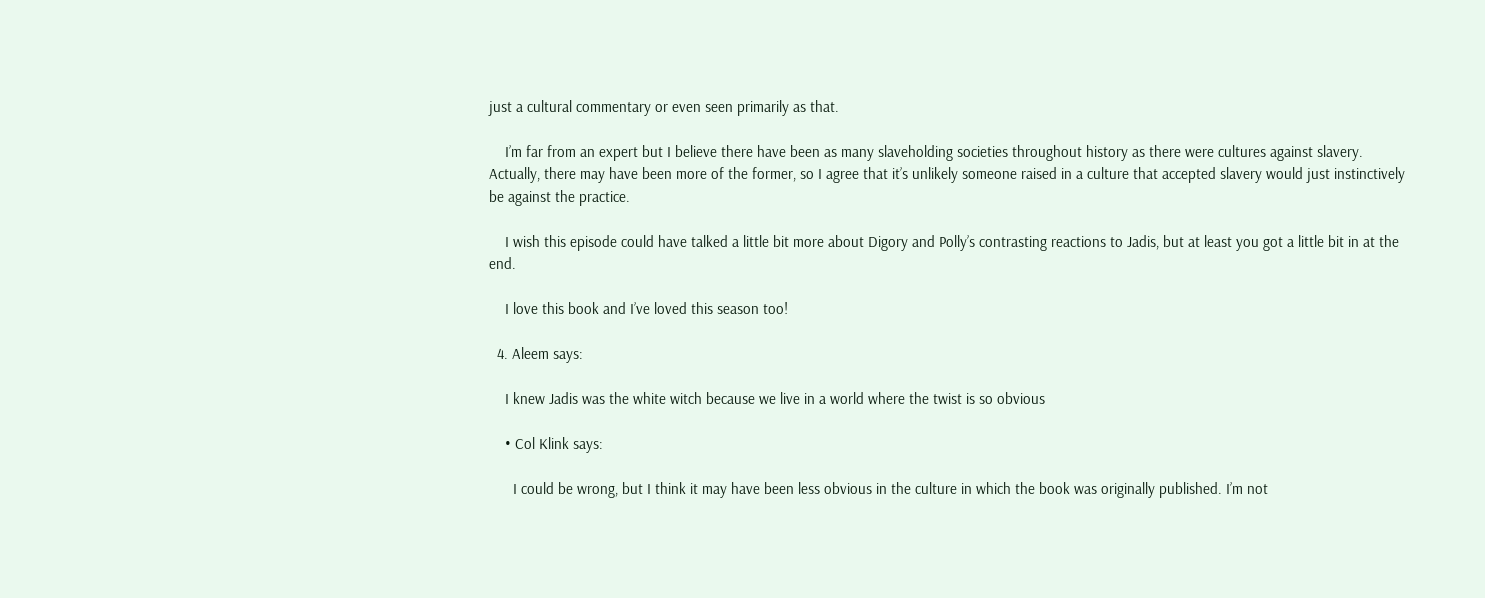just a cultural commentary or even seen primarily as that.

    I’m far from an expert but I believe there have been as many slaveholding societies throughout history as there were cultures against slavery. Actually, there may have been more of the former, so I agree that it’s unlikely someone raised in a culture that accepted slavery would just instinctively be against the practice.

    I wish this episode could have talked a little bit more about Digory and Polly’s contrasting reactions to Jadis, but at least you got a little bit in at the end.

    I love this book and I’ve loved this season too!

  4. Aleem says:

    I knew Jadis was the white witch because we live in a world where the twist is so obvious

    • Col Klink says:

      I could be wrong, but I think it may have been less obvious in the culture in which the book was originally published. I’m not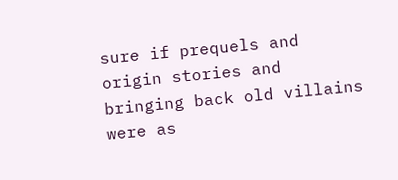sure if prequels and origin stories and bringing back old villains were as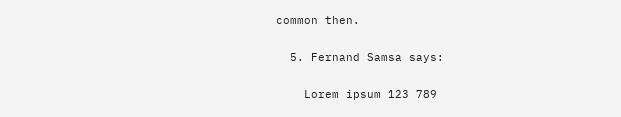common then.

  5. Fernand Samsa says:

    Lorem ipsum 123 789